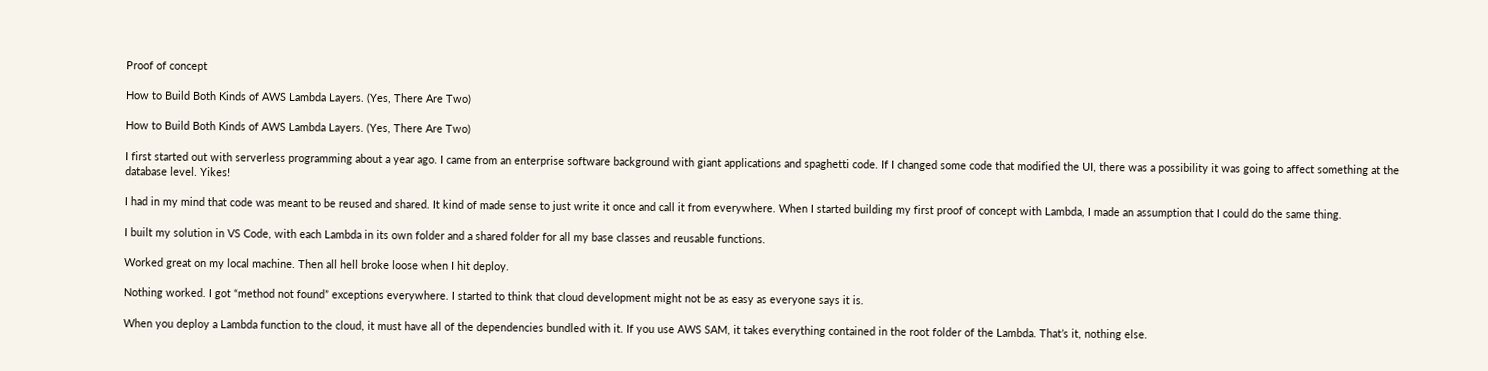Proof of concept

How to Build Both Kinds of AWS Lambda Layers. (Yes, There Are Two)

How to Build Both Kinds of AWS Lambda Layers. (Yes, There Are Two)

I first started out with serverless programming about a year ago. I came from an enterprise software background with giant applications and spaghetti code. If I changed some code that modified the UI, there was a possibility it was going to affect something at the database level. Yikes!

I had in my mind that code was meant to be reused and shared. It kind of made sense to just write it once and call it from everywhere. When I started building my first proof of concept with Lambda, I made an assumption that I could do the same thing.

I built my solution in VS Code, with each Lambda in its own folder and a shared folder for all my base classes and reusable functions.

Worked great on my local machine. Then all hell broke loose when I hit deploy.

Nothing worked. I got “method not found” exceptions everywhere. I started to think that cloud development might not be as easy as everyone says it is.

When you deploy a Lambda function to the cloud, it must have all of the dependencies bundled with it. If you use AWS SAM, it takes everything contained in the root folder of the Lambda. That’s it, nothing else.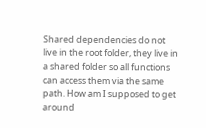Shared dependencies do not live in the root folder, they live in a shared folder so all functions can access them via the same path. How am I supposed to get around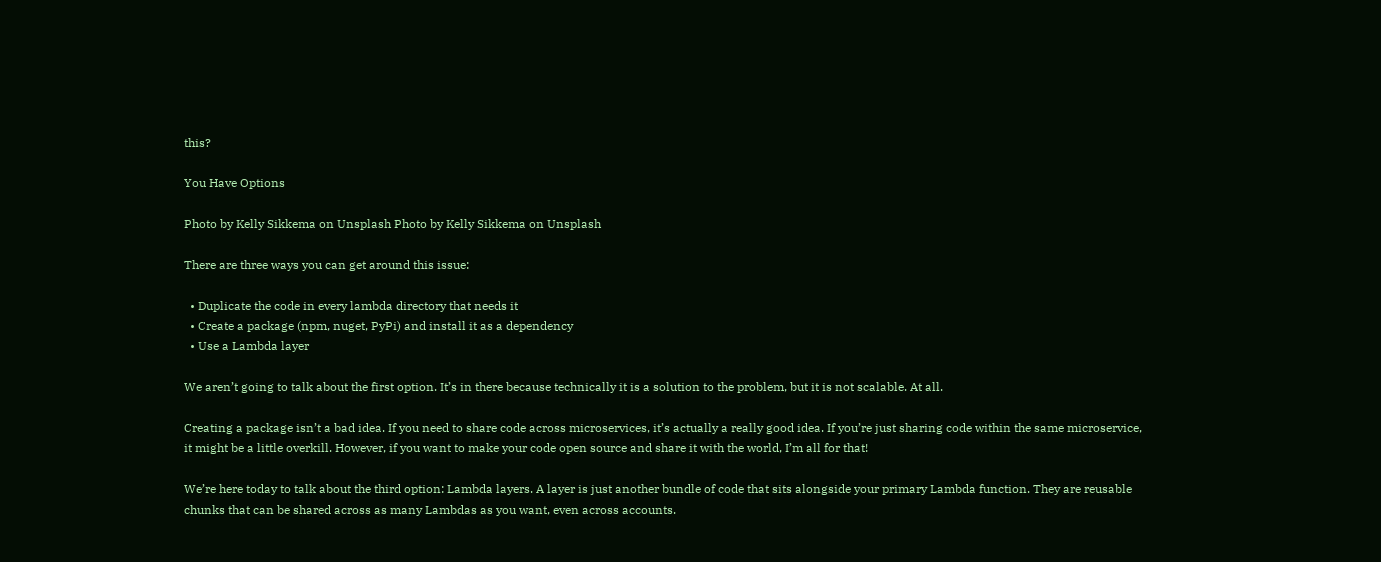this?

You Have Options

Photo by Kelly Sikkema on Unsplash Photo by Kelly Sikkema on Unsplash

There are three ways you can get around this issue:

  • Duplicate the code in every lambda directory that needs it
  • Create a package (npm, nuget, PyPi) and install it as a dependency
  • Use a Lambda layer

We aren’t going to talk about the first option. It’s in there because technically it is a solution to the problem, but it is not scalable. At all.

Creating a package isn’t a bad idea. If you need to share code across microservices, it’s actually a really good idea. If you’re just sharing code within the same microservice, it might be a little overkill. However, if you want to make your code open source and share it with the world, I’m all for that!

We’re here today to talk about the third option: Lambda layers. A layer is just another bundle of code that sits alongside your primary Lambda function. They are reusable chunks that can be shared across as many Lambdas as you want, even across accounts.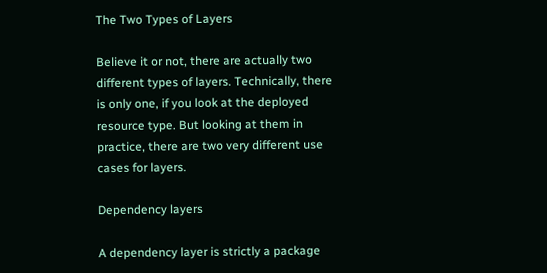The Two Types of Layers

Believe it or not, there are actually two different types of layers. Technically, there is only one, if you look at the deployed resource type. But looking at them in practice, there are two very different use cases for layers.

Dependency layers

A dependency layer is strictly a package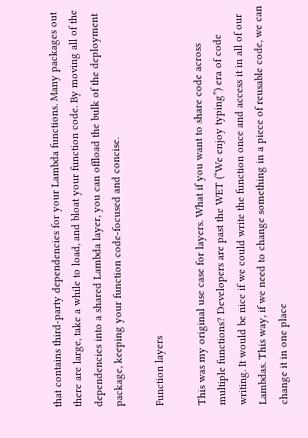that contains third-party dependencies for your Lambda functions. Many packages out there are large, take a while to load, and bloat your function code. By moving all of the dependencies into a shared Lambda layer, you can offload the bulk of the deployment package, keeping your function code-focused and concise.

Function layers

This was my original use case for layers. What if you want to share code across multiple functions? Developers are past the WET (“We enjoy typing”) era of code writing. It would be nice if we could write the function once and access it in all of our Lambdas. This way, if we need to change something in a piece of reusable code, we can change it in one place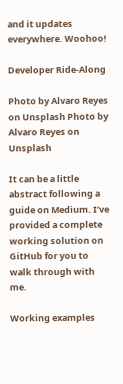and it updates everywhere. Woohoo!

Developer Ride-Along

Photo by Alvaro Reyes on Unsplash Photo by Alvaro Reyes on Unsplash

It can be a little abstract following a guide on Medium. I’ve provided a complete working solution on GitHub for you to walk through with me.

Working examples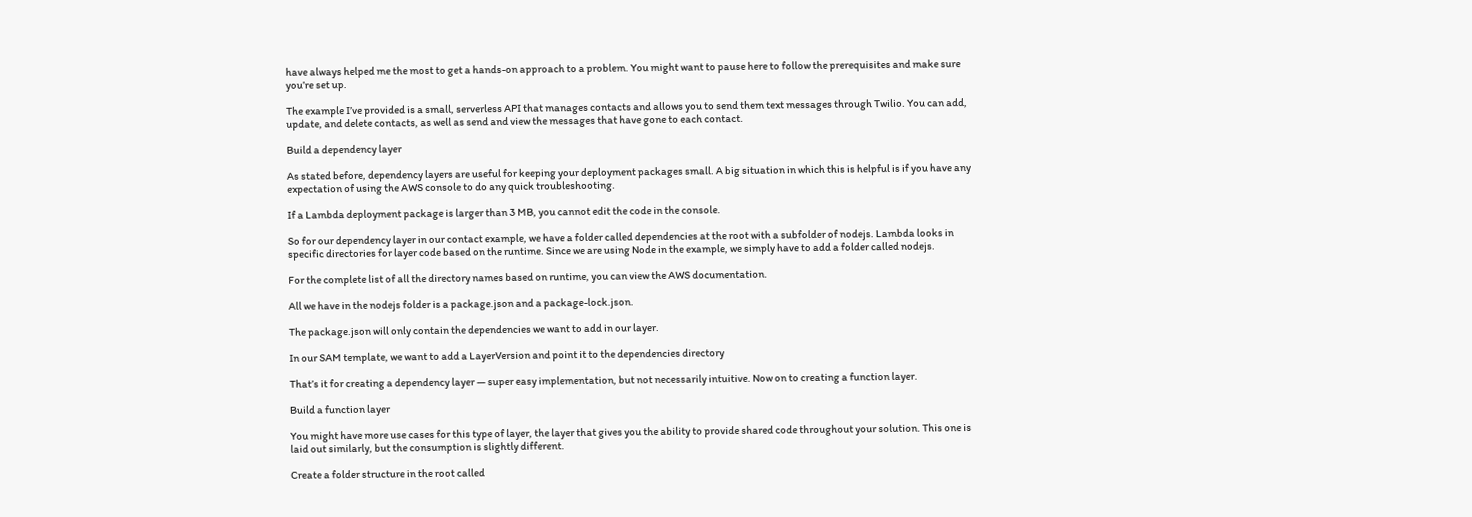have always helped me the most to get a hands-on approach to a problem. You might want to pause here to follow the prerequisites and make sure you’re set up.

The example I’ve provided is a small, serverless API that manages contacts and allows you to send them text messages through Twilio. You can add, update, and delete contacts, as well as send and view the messages that have gone to each contact.

Build a dependency layer

As stated before, dependency layers are useful for keeping your deployment packages small. A big situation in which this is helpful is if you have any expectation of using the AWS console to do any quick troubleshooting.

If a Lambda deployment package is larger than 3 MB, you cannot edit the code in the console.

So for our dependency layer in our contact example, we have a folder called dependencies at the root with a subfolder of nodejs. Lambda looks in specific directories for layer code based on the runtime. Since we are using Node in the example, we simply have to add a folder called nodejs.

For the complete list of all the directory names based on runtime, you can view the AWS documentation.

All we have in the nodejs folder is a package.json and a package-lock.json.

The package.json will only contain the dependencies we want to add in our layer.

In our SAM template, we want to add a LayerVersion and point it to the dependencies directory

That’s it for creating a dependency layer — super easy implementation, but not necessarily intuitive. Now on to creating a function layer.

Build a function layer

You might have more use cases for this type of layer, the layer that gives you the ability to provide shared code throughout your solution. This one is laid out similarly, but the consumption is slightly different.

Create a folder structure in the root called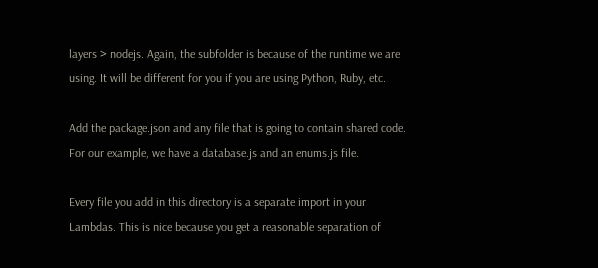layers > nodejs. Again, the subfolder is because of the runtime we are using. It will be different for you if you are using Python, Ruby, etc.

Add the package.json and any file that is going to contain shared code. For our example, we have a database.js and an enums.js file.

Every file you add in this directory is a separate import in your Lambdas. This is nice because you get a reasonable separation of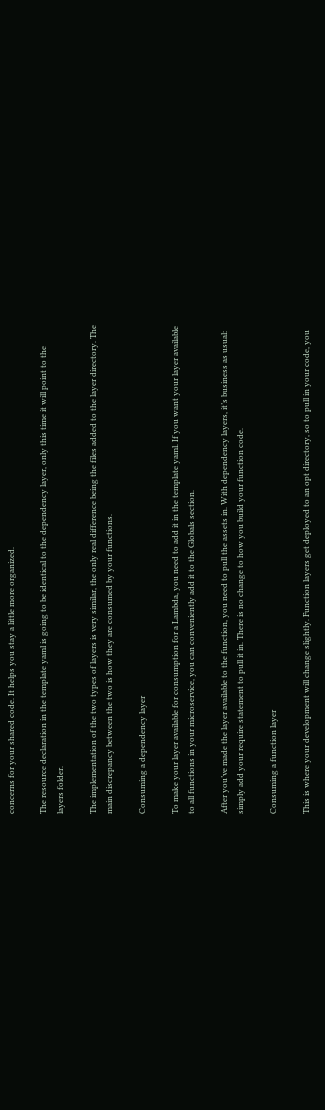concerns for your shared code. It helps you stay a little more organized.

The resource declaration in the template yaml is going to be identical to the dependency layer, only this time it will point to the layers folder.

The implementation of the two types of layers is very similar, the only real difference being the files added to the layer directory. The main discrepancy between the two is how they are consumed by your functions.

Consuming a dependency layer

To make your layer available for consumption for a Lambda, you need to add it in the template yaml. If you want your layer available to all functions in your microservice, you can conveniently add it to the Globals section.

After you’ve made the layer available to the function, you need to pull the assets in. With dependency layers, it’s business as usual: simply add your require statement to pull it in. There is no change to how you build your function code.

Consuming a function layer

This is where your development will change slightly. Function layers get deployed to an opt directory, so to pull in your code, you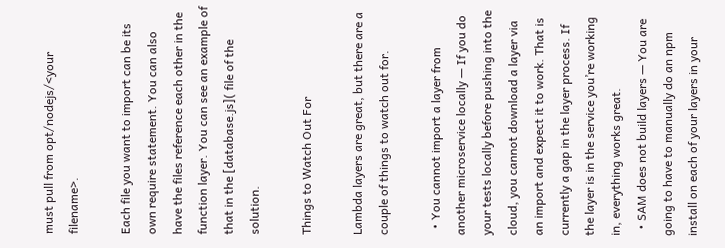must pull from opt/nodejs/<your filename>.

Each file you want to import can be its own require statement. You can also have the files reference each other in the function layer. You can see an example of that in the [database.js]( file of the solution.

Things to Watch Out For

Lambda layers are great, but there are a couple of things to watch out for.

  • You cannot import a layer from another microservice locally — If you do your tests locally before pushing into the cloud, you cannot download a layer via an import and expect it to work. That is currently a gap in the layer process. If the layer is in the service you’re working in, everything works great.
  • SAM does not build layers — You are going to have to manually do an npm install on each of your layers in your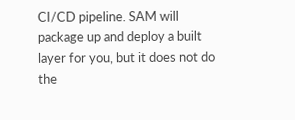CI/CD pipeline. SAM will package up and deploy a built layer for you, but it does not do the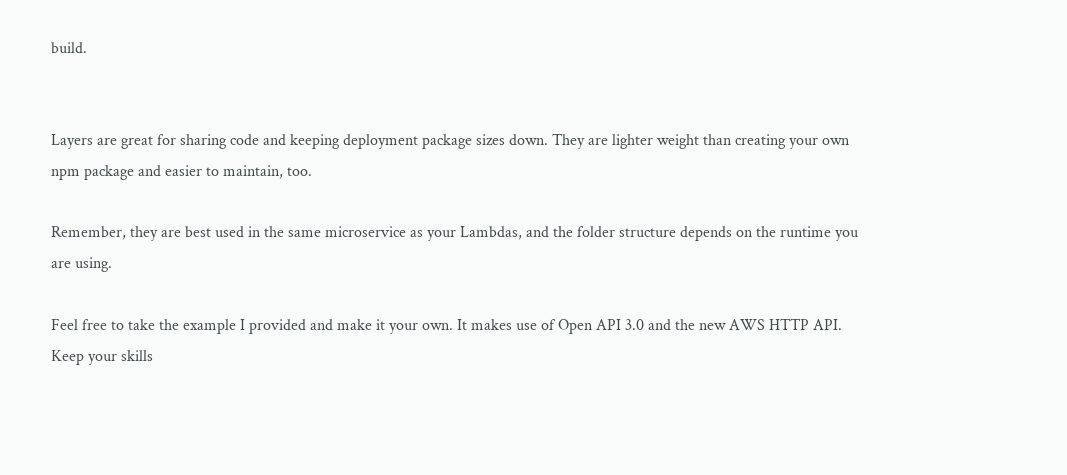build.


Layers are great for sharing code and keeping deployment package sizes down. They are lighter weight than creating your own npm package and easier to maintain, too.

Remember, they are best used in the same microservice as your Lambdas, and the folder structure depends on the runtime you are using.

Feel free to take the example I provided and make it your own. It makes use of Open API 3.0 and the new AWS HTTP API. Keep your skills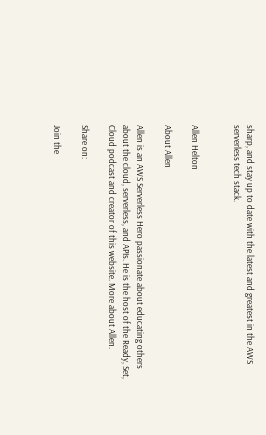sharp, and stay up to date with the latest and greatest in the AWS serverless tech stack.


Allen Helton

About Allen

Allen is an AWS Serverless Hero passionate about educating others about the cloud, serverless, and APIs. He is the host of the Ready, Set, Cloud podcast and creator of this website. More about Allen.

Share on:

Join the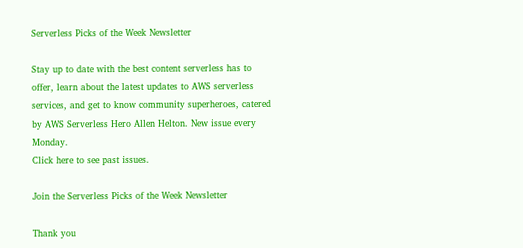Serverless Picks of the Week Newsletter

Stay up to date with the best content serverless has to offer, learn about the latest updates to AWS serverless services, and get to know community superheroes, catered by AWS Serverless Hero Allen Helton. New issue every Monday.
Click here to see past issues.

Join the Serverless Picks of the Week Newsletter

Thank you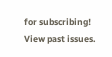for subscribing!
View past issues.